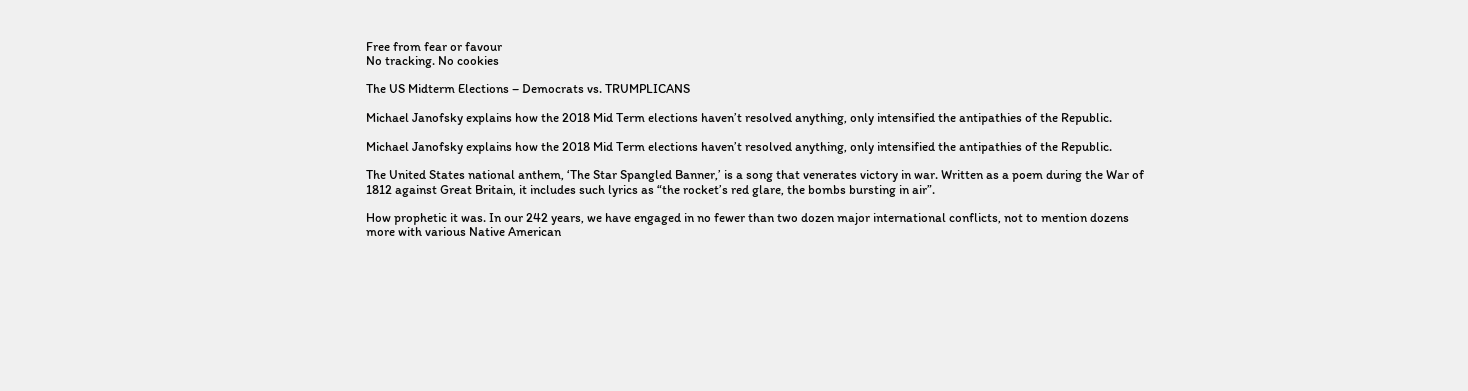Free from fear or favour
No tracking. No cookies

The US Midterm Elections – Democrats vs. TRUMPLICANS

Michael Janofsky explains how the 2018 Mid Term elections haven’t resolved anything, only intensified the antipathies of the Republic.

Michael Janofsky explains how the 2018 Mid Term elections haven’t resolved anything, only intensified the antipathies of the Republic.

The United States national anthem, ‘The Star Spangled Banner,’ is a song that venerates victory in war. Written as a poem during the War of 1812 against Great Britain, it includes such lyrics as “the rocket’s red glare, the bombs bursting in air”.

How prophetic it was. In our 242 years, we have engaged in no fewer than two dozen major international conflicts, not to mention dozens more with various Native American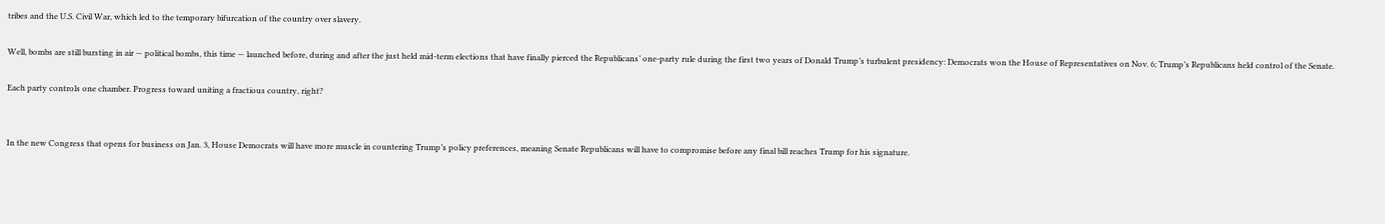tribes and the U.S. Civil War, which led to the temporary bifurcation of the country over slavery.

Well, bombs are still bursting in air — political bombs, this time — launched before, during and after the just held mid-term elections that have finally pierced the Republicans’ one-party rule during the first two years of Donald Trump’s turbulent presidency: Democrats won the House of Representatives on Nov. 6; Trump’s Republicans held control of the Senate.

Each party controls one chamber. Progress toward uniting a fractious country, right?


In the new Congress that opens for business on Jan. 3, House Democrats will have more muscle in countering Trump’s policy preferences, meaning Senate Republicans will have to compromise before any final bill reaches Trump for his signature.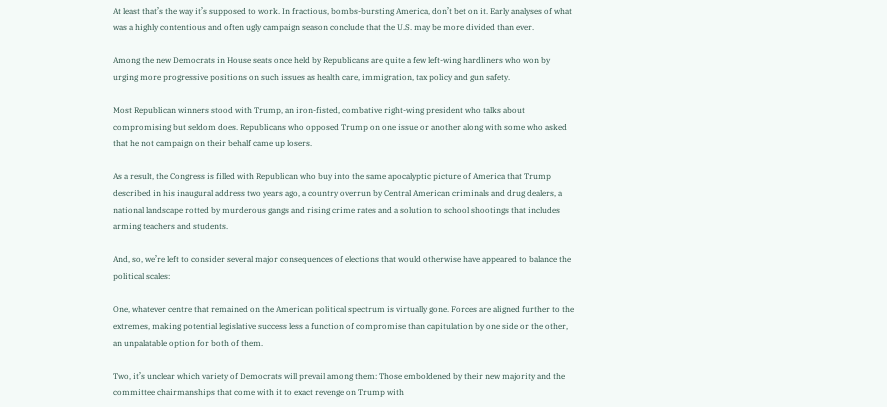At least that’s the way it’s supposed to work. In fractious, bombs-bursting America, don’t bet on it. Early analyses of what was a highly contentious and often ugly campaign season conclude that the U.S. may be more divided than ever.

Among the new Democrats in House seats once held by Republicans are quite a few left-wing hardliners who won by urging more progressive positions on such issues as health care, immigration, tax policy and gun safety.

Most Republican winners stood with Trump, an iron-fisted, combative right-wing president who talks about compromising but seldom does. Republicans who opposed Trump on one issue or another along with some who asked that he not campaign on their behalf came up losers.

As a result, the Congress is filled with Republican who buy into the same apocalyptic picture of America that Trump described in his inaugural address two years ago, a country overrun by Central American criminals and drug dealers, a national landscape rotted by murderous gangs and rising crime rates and a solution to school shootings that includes arming teachers and students.

And, so, we’re left to consider several major consequences of elections that would otherwise have appeared to balance the political scales:

One, whatever centre that remained on the American political spectrum is virtually gone. Forces are aligned further to the extremes, making potential legislative success less a function of compromise than capitulation by one side or the other, an unpalatable option for both of them.

Two, it’s unclear which variety of Democrats will prevail among them: Those emboldened by their new majority and the committee chairmanships that come with it to exact revenge on Trump with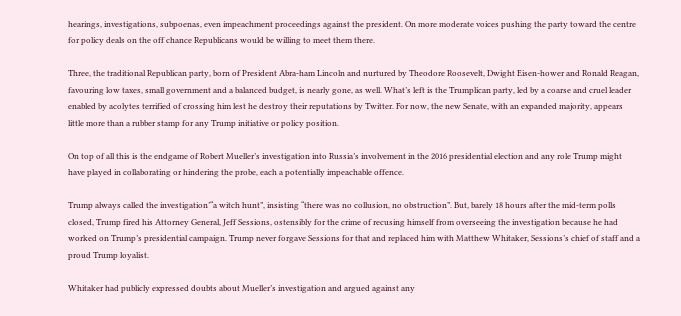hearings, investigations, subpoenas, even impeachment proceedings against the president. On more moderate voices pushing the party toward the centre for policy deals on the off chance Republicans would be willing to meet them there.

Three, the traditional Republican party, born of President Abra-ham Lincoln and nurtured by Theodore Roosevelt, Dwight Eisen-hower and Ronald Reagan, favouring low taxes, small government and a balanced budget, is nearly gone, as well. What’s left is the Trumplican party, led by a coarse and cruel leader enabled by acolytes terrified of crossing him lest he destroy their reputations by Twitter. For now, the new Senate, with an expanded majority, appears little more than a rubber stamp for any Trump initiative or policy position.

On top of all this is the endgame of Robert Mueller’s investigation into Russia’s involvement in the 2016 presidential election and any role Trump might have played in collaborating or hindering the probe, each a potentially impeachable offence.

Trump always called the investigation’“a witch hunt”, insisting “there was no collusion, no obstruction”. But, barely 18 hours after the mid-term polls closed, Trump fired his Attorney General, Jeff Sessions, ostensibly for the crime of recusing himself from overseeing the investigation because he had worked on Trump’s presidential campaign. Trump never forgave Sessions for that and replaced him with Matthew Whitaker, Sessions’s chief of staff and a proud Trump loyalist.

Whitaker had publicly expressed doubts about Mueller’s investigation and argued against any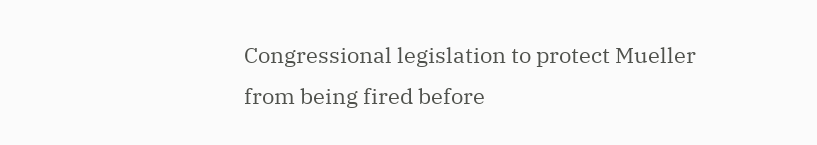Congressional legislation to protect Mueller from being fired before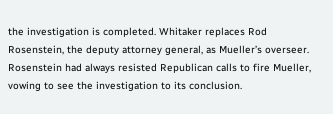the investigation is completed. Whitaker replaces Rod Rosenstein, the deputy attorney general, as Mueller’s overseer. Rosenstein had always resisted Republican calls to fire Mueller, vowing to see the investigation to its conclusion.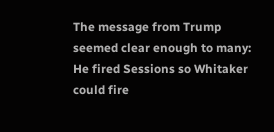The message from Trump seemed clear enough to many: He fired Sessions so Whitaker could fire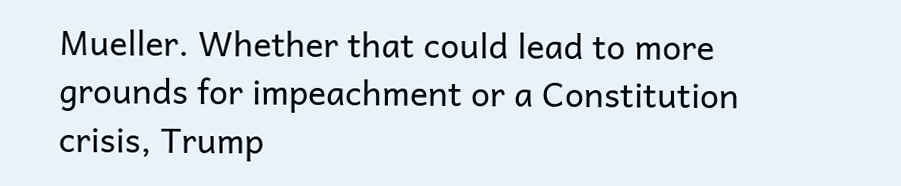Mueller. Whether that could lead to more grounds for impeachment or a Constitution crisis, Trump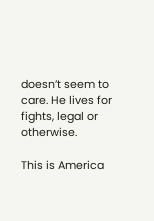doesn’t seem to care. He lives for fights, legal or otherwise.

This is America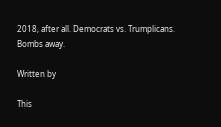2018, after all. Democrats vs. Trumplicans. Bombs away.

Written by

This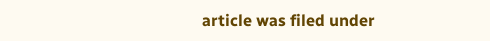article was filed under